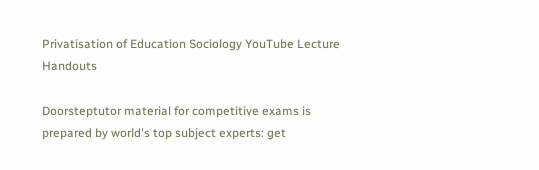Privatisation of Education Sociology YouTube Lecture Handouts

Doorsteptutor material for competitive exams is prepared by world's top subject experts: get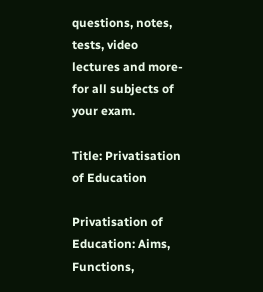questions, notes, tests, video lectures and more- for all subjects of your exam.

Title: Privatisation of Education

Privatisation of Education: Aims, Functions,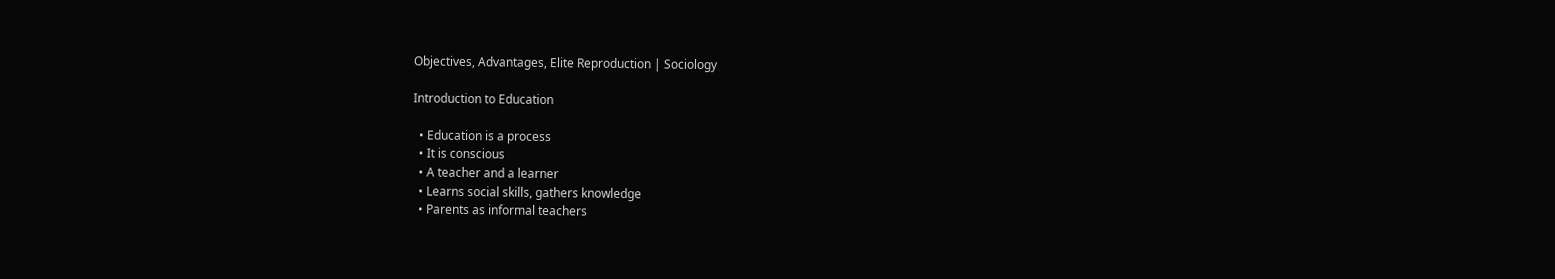Objectives, Advantages, Elite Reproduction | Sociology

Introduction to Education

  • Education is a process
  • It is conscious
  • A teacher and a learner
  • Learns social skills, gathers knowledge
  • Parents as informal teachers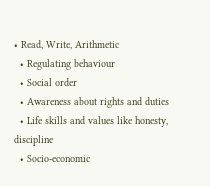• Read, Write, Arithmetic
  • Regulating behaviour
  • Social order
  • Awareness about rights and duties
  • Life skills and values like honesty, discipline
  • Socio-economic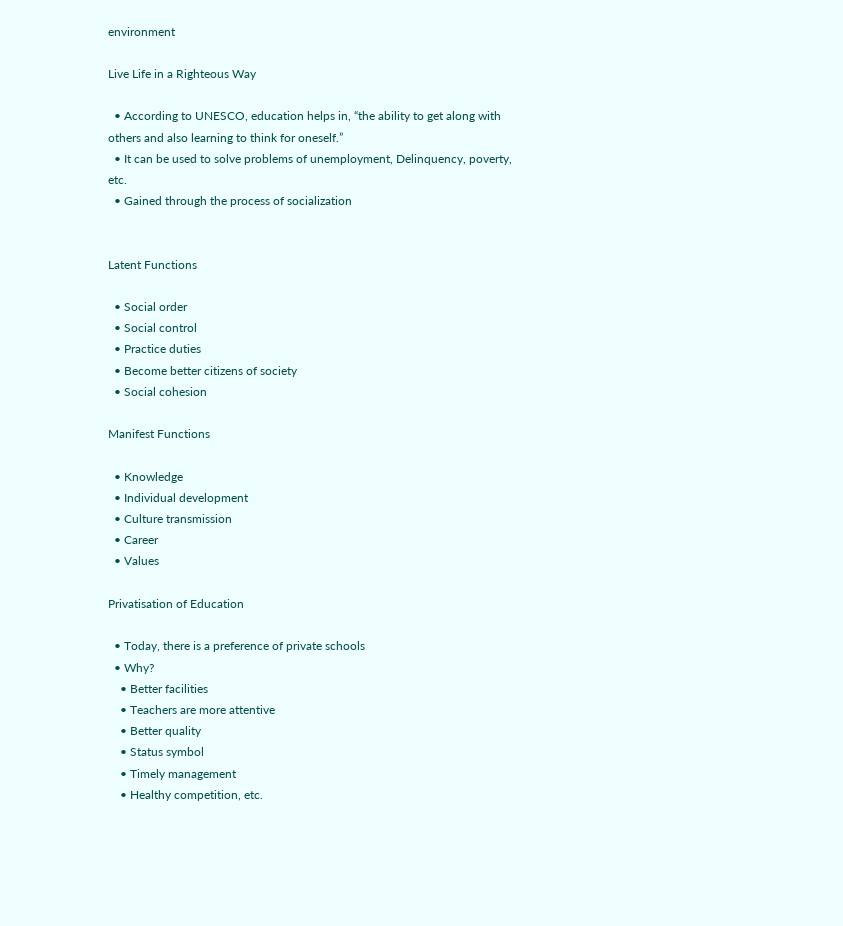environment

Live Life in a Righteous Way

  • According to UNESCO, education helps in, “the ability to get along with others and also learning to think for oneself.”
  • It can be used to solve problems of unemployment, Delinquency, poverty, etc.
  • Gained through the process of socialization


Latent Functions

  • Social order
  • Social control
  • Practice duties
  • Become better citizens of society
  • Social cohesion

Manifest Functions

  • Knowledge
  • Individual development
  • Culture transmission
  • Career
  • Values

Privatisation of Education

  • Today, there is a preference of private schools
  • Why?
    • Better facilities
    • Teachers are more attentive
    • Better quality
    • Status symbol
    • Timely management
    • Healthy competition, etc.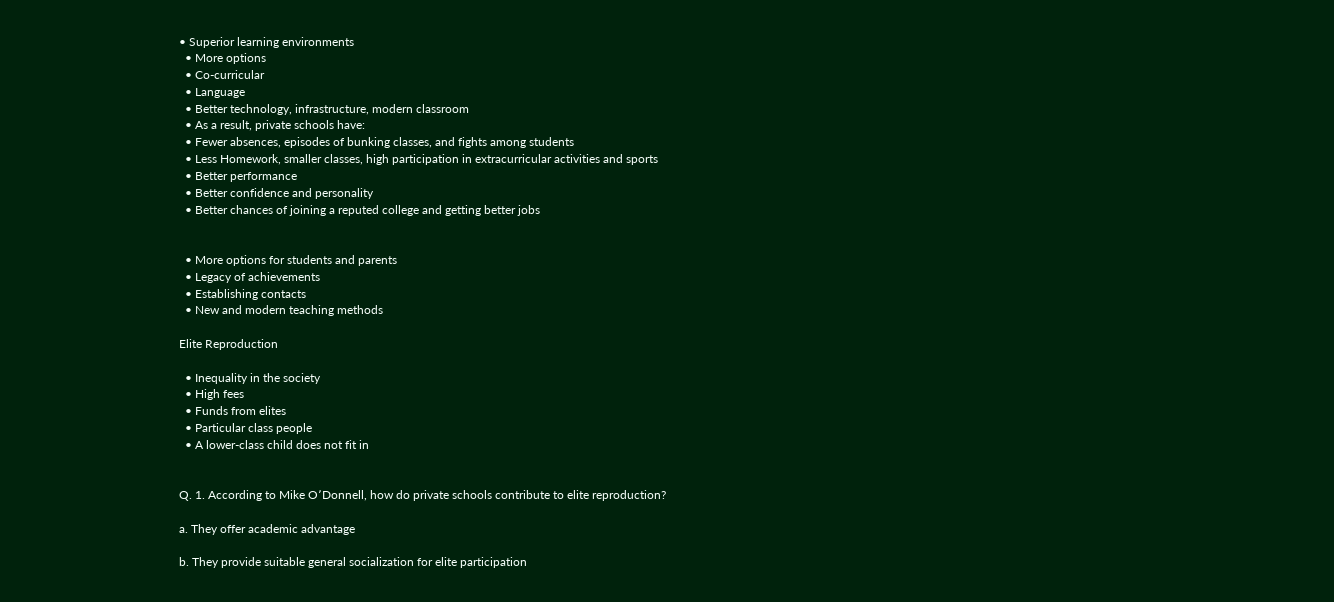• Superior learning environments
  • More options
  • Co-curricular
  • Language
  • Better technology, infrastructure, modern classroom
  • As a result, private schools have:
  • Fewer absences, episodes of bunking classes, and fights among students
  • Less Homework, smaller classes, high participation in extracurricular activities and sports
  • Better performance
  • Better confidence and personality
  • Better chances of joining a reputed college and getting better jobs


  • More options for students and parents
  • Legacy of achievements
  • Establishing contacts
  • New and modern teaching methods

Elite Reproduction

  • Inequality in the society
  • High fees
  • Funds from elites
  • Particular class people
  • A lower-class child does not fit in


Q. 1. According to Mike O՚Donnell, how do private schools contribute to elite reproduction?

a. They offer academic advantage

b. They provide suitable general socialization for elite participation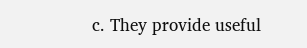c. They provide useful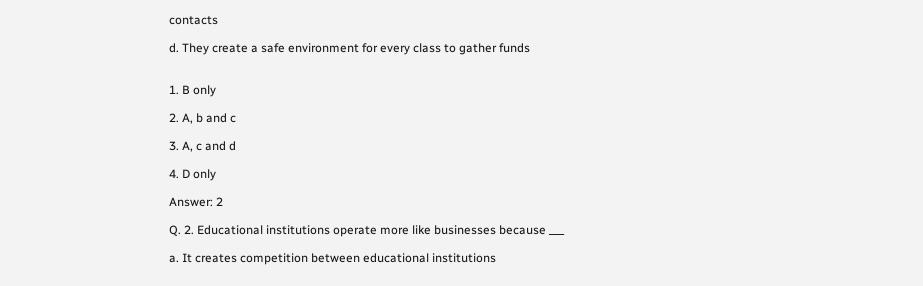contacts

d. They create a safe environment for every class to gather funds


1. B only

2. A, b and c

3. A, c and d

4. D only

Answer: 2

Q. 2. Educational institutions operate more like businesses because ___

a. It creates competition between educational institutions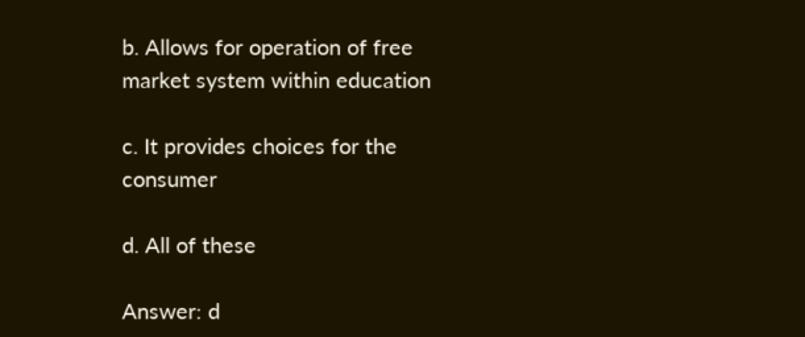b. Allows for operation of free market system within education

c. It provides choices for the consumer

d. All of these

Answer: d